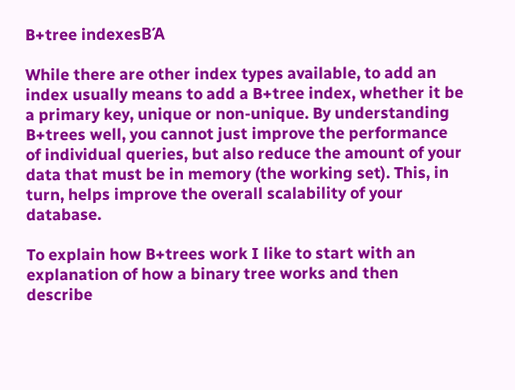B+tree indexesΒΆ

While there are other index types available, to add an index usually means to add a B+tree index, whether it be a primary key, unique or non-unique. By understanding B+trees well, you cannot just improve the performance of individual queries, but also reduce the amount of your data that must be in memory (the working set). This, in turn, helps improve the overall scalability of your database.

To explain how B+trees work I like to start with an explanation of how a binary tree works and then describe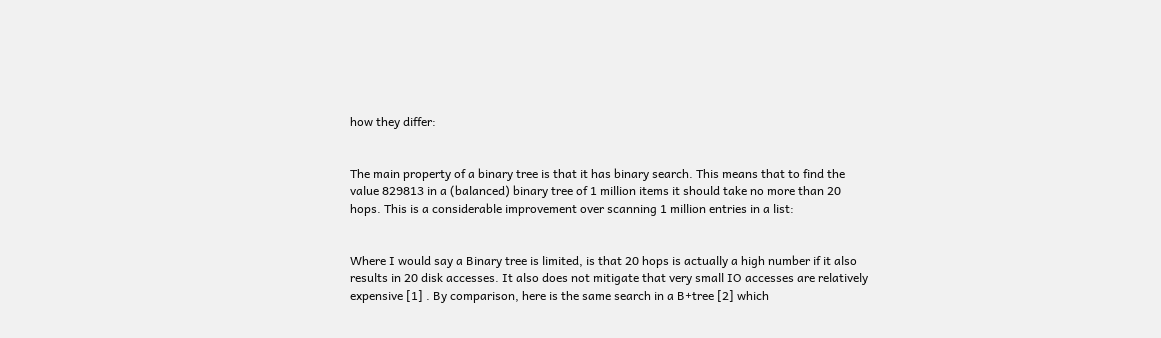how they differ:


The main property of a binary tree is that it has binary search. This means that to find the value 829813 in a (balanced) binary tree of 1 million items it should take no more than 20 hops. This is a considerable improvement over scanning 1 million entries in a list:


Where I would say a Binary tree is limited, is that 20 hops is actually a high number if it also results in 20 disk accesses. It also does not mitigate that very small IO accesses are relatively expensive [1] . By comparison, here is the same search in a B+tree [2] which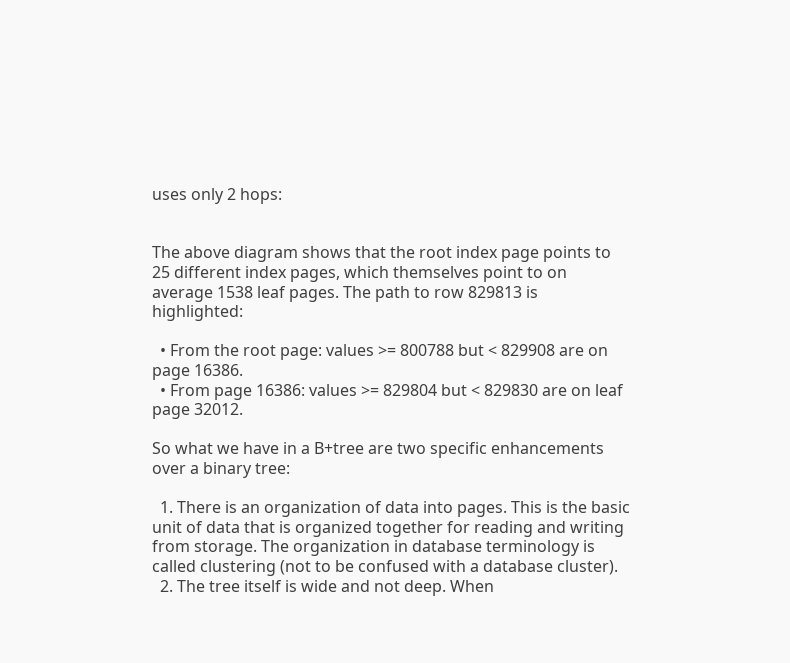uses only 2 hops:


The above diagram shows that the root index page points to 25 different index pages, which themselves point to on average 1538 leaf pages. The path to row 829813 is highlighted:

  • From the root page: values >= 800788 but < 829908 are on page 16386.
  • From page 16386: values >= 829804 but < 829830 are on leaf page 32012.

So what we have in a B+tree are two specific enhancements over a binary tree:

  1. There is an organization of data into pages. This is the basic unit of data that is organized together for reading and writing from storage. The organization in database terminology is called clustering (not to be confused with a database cluster).
  2. The tree itself is wide and not deep. When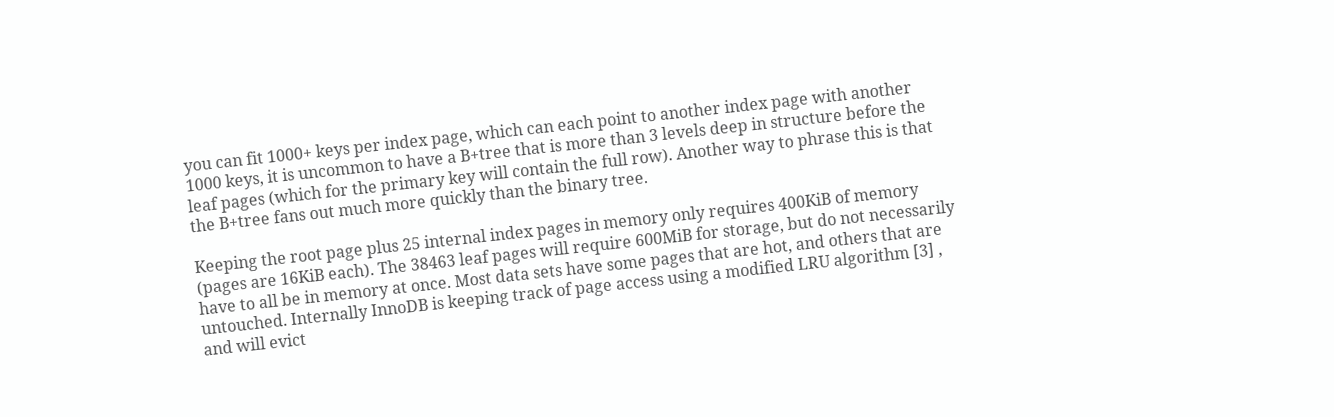you can fit 1000+ keys per index page, which can each point to another index page with another 1000 keys, it is uncommon to have a B+tree that is more than 3 levels deep in structure before the leaf pages (which for the primary key will contain the full row). Another way to phrase this is that the B+tree fans out much more quickly than the binary tree.

Keeping the root page plus 25 internal index pages in memory only requires 400KiB of memory (pages are 16KiB each). The 38463 leaf pages will require 600MiB for storage, but do not necessarily have to all be in memory at once. Most data sets have some pages that are hot, and others that are untouched. Internally InnoDB is keeping track of page access using a modified LRU algorithm [3] , and will evict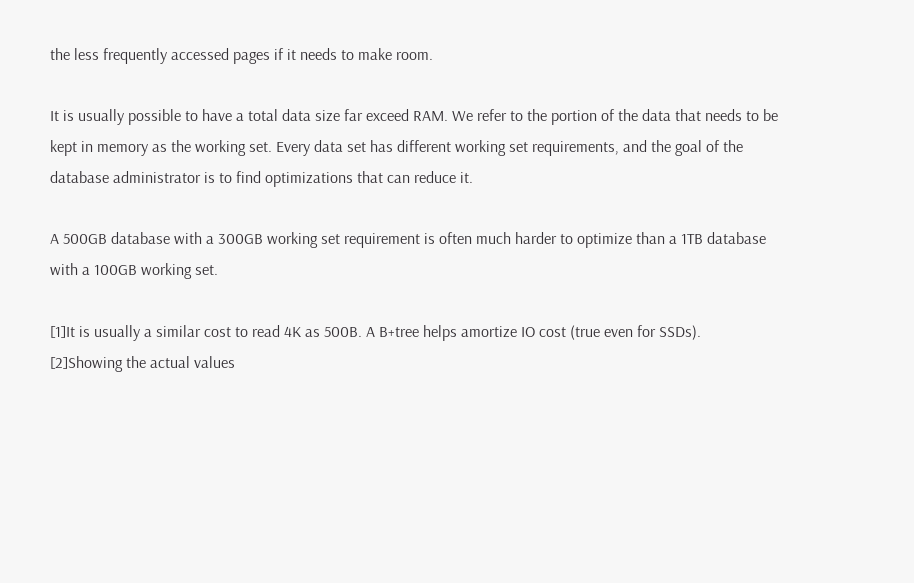the less frequently accessed pages if it needs to make room.

It is usually possible to have a total data size far exceed RAM. We refer to the portion of the data that needs to be kept in memory as the working set. Every data set has different working set requirements, and the goal of the database administrator is to find optimizations that can reduce it.

A 500GB database with a 300GB working set requirement is often much harder to optimize than a 1TB database with a 100GB working set.

[1]It is usually a similar cost to read 4K as 500B. A B+tree helps amortize IO cost (true even for SSDs).
[2]Showing the actual values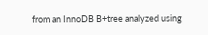from an InnoDB B+tree analyzed using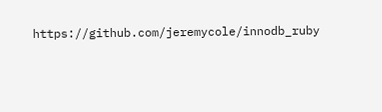https://github.com/jeremycole/innodb_ruby